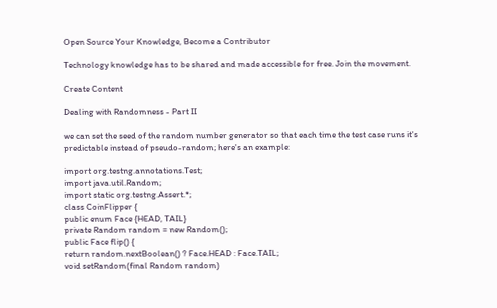Open Source Your Knowledge, Become a Contributor

Technology knowledge has to be shared and made accessible for free. Join the movement.

Create Content

Dealing with Randomness - Part II

we can set the seed of the random number generator so that each time the test case runs it's predictable instead of pseudo-random; here's an example:

import org.testng.annotations.Test;
import java.util.Random;
import static org.testng.Assert.*;
class CoinFlipper {
public enum Face {HEAD, TAIL}
private Random random = new Random();
public Face flip() {
return random.nextBoolean() ? Face.HEAD : Face.TAIL;
void setRandom(final Random random)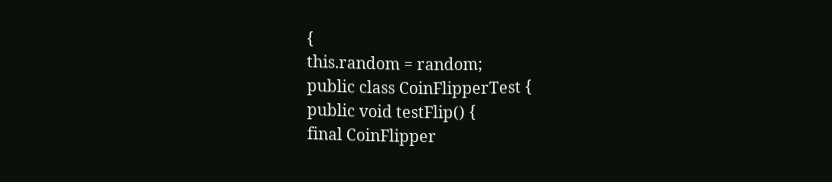{
this.random = random;
public class CoinFlipperTest {
public void testFlip() {
final CoinFlipper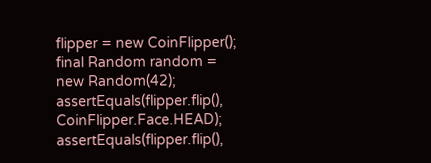flipper = new CoinFlipper();
final Random random = new Random(42);
assertEquals(flipper.flip(), CoinFlipper.Face.HEAD);
assertEquals(flipper.flip(),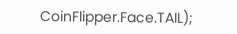CoinFlipper.Face.TAIL);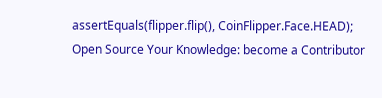assertEquals(flipper.flip(), CoinFlipper.Face.HEAD);
Open Source Your Knowledge: become a Contributor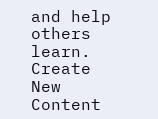and help others learn. Create New Content